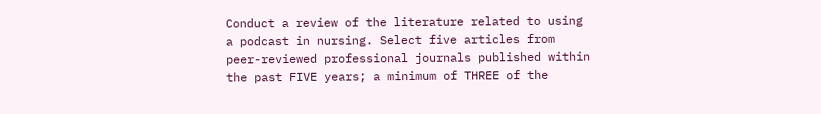Conduct a review of the literature related to using a podcast in nursing. Select five articles from peer-reviewed professional journals published within the past FIVE years; a minimum of THREE of the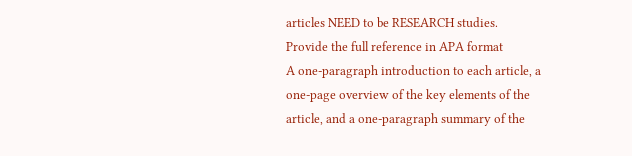articles NEED to be RESEARCH studies.
Provide the full reference in APA format
A one-paragraph introduction to each article, a one-page overview of the key elements of the article, and a one-paragraph summary of the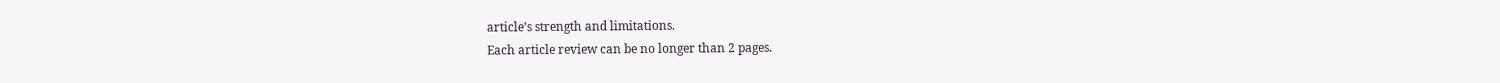article’s strength and limitations.
Each article review can be no longer than 2 pages.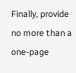Finally, provide no more than a one-page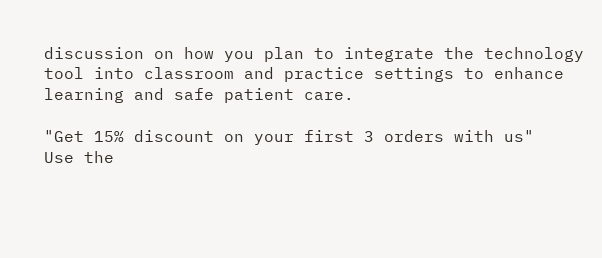discussion on how you plan to integrate the technology tool into classroom and practice settings to enhance learning and safe patient care.

"Get 15% discount on your first 3 orders with us"
Use the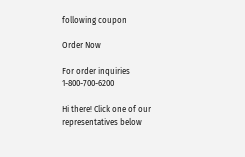following coupon

Order Now

For order inquiries        1-800-700-6200

Hi there! Click one of our representatives below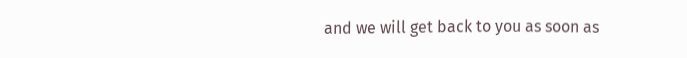and we will get back to you as soon as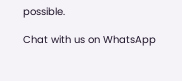possible.

Chat with us on WhatsApp